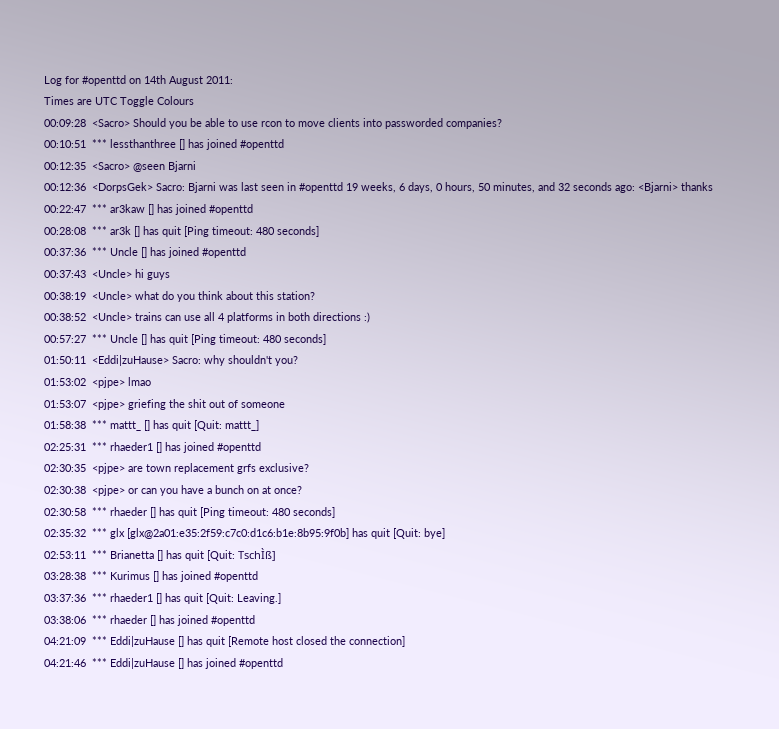Log for #openttd on 14th August 2011:
Times are UTC Toggle Colours
00:09:28  <Sacro> Should you be able to use rcon to move clients into passworded companies?
00:10:51  *** lessthanthree [] has joined #openttd
00:12:35  <Sacro> @seen Bjarni
00:12:36  <DorpsGek> Sacro: Bjarni was last seen in #openttd 19 weeks, 6 days, 0 hours, 50 minutes, and 32 seconds ago: <Bjarni> thanks
00:22:47  *** ar3kaw [] has joined #openttd
00:28:08  *** ar3k [] has quit [Ping timeout: 480 seconds]
00:37:36  *** Uncle [] has joined #openttd
00:37:43  <Uncle> hi guys
00:38:19  <Uncle> what do you think about this station?
00:38:52  <Uncle> trains can use all 4 platforms in both directions :)
00:57:27  *** Uncle [] has quit [Ping timeout: 480 seconds]
01:50:11  <Eddi|zuHause> Sacro: why shouldn't you?
01:53:02  <pjpe> lmao
01:53:07  <pjpe> griefing the shit out of someone
01:58:38  *** mattt_ [] has quit [Quit: mattt_]
02:25:31  *** rhaeder1 [] has joined #openttd
02:30:35  <pjpe> are town replacement grfs exclusive?
02:30:38  <pjpe> or can you have a bunch on at once?
02:30:58  *** rhaeder [] has quit [Ping timeout: 480 seconds]
02:35:32  *** glx [glx@2a01:e35:2f59:c7c0:d1c6:b1e:8b95:9f0b] has quit [Quit: bye]
02:53:11  *** Brianetta [] has quit [Quit: TschÌß]
03:28:38  *** Kurimus [] has joined #openttd
03:37:36  *** rhaeder1 [] has quit [Quit: Leaving.]
03:38:06  *** rhaeder [] has joined #openttd
04:21:09  *** Eddi|zuHause [] has quit [Remote host closed the connection]
04:21:46  *** Eddi|zuHause [] has joined #openttd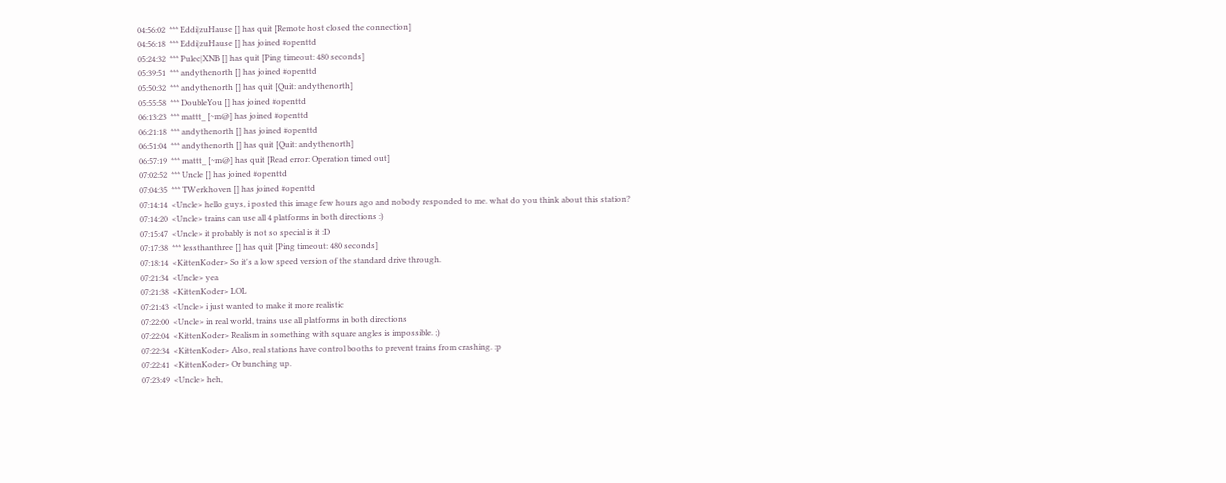04:56:02  *** Eddi|zuHause [] has quit [Remote host closed the connection]
04:56:18  *** Eddi|zuHause [] has joined #openttd
05:24:32  *** Pulec|XNB [] has quit [Ping timeout: 480 seconds]
05:39:51  *** andythenorth [] has joined #openttd
05:50:32  *** andythenorth [] has quit [Quit: andythenorth]
05:55:58  *** DoubleYou [] has joined #openttd
06:13:23  *** mattt_ [~m@] has joined #openttd
06:21:18  *** andythenorth [] has joined #openttd
06:51:04  *** andythenorth [] has quit [Quit: andythenorth]
06:57:19  *** mattt_ [~m@] has quit [Read error: Operation timed out]
07:02:52  *** Uncle [] has joined #openttd
07:04:35  *** TWerkhoven [] has joined #openttd
07:14:14  <Uncle> hello guys, i posted this image few hours ago and nobody responded to me. what do you think about this station?
07:14:20  <Uncle> trains can use all 4 platforms in both directions :)
07:15:47  <Uncle> it probably is not so special is it :D
07:17:38  *** lessthanthree [] has quit [Ping timeout: 480 seconds]
07:18:14  <KittenKoder> So it's a low speed version of the standard drive through.
07:21:34  <Uncle> yea
07:21:38  <KittenKoder> LOL
07:21:43  <Uncle> i just wanted to make it more realistic
07:22:00  <Uncle> in real world, trains use all platforms in both directions
07:22:04  <KittenKoder> Realism in something with square angles is impossible. ;)
07:22:34  <KittenKoder> Also, real stations have control booths to prevent trains from crashing. :p
07:22:41  <KittenKoder> Or bunching up.
07:23:49  <Uncle> heh,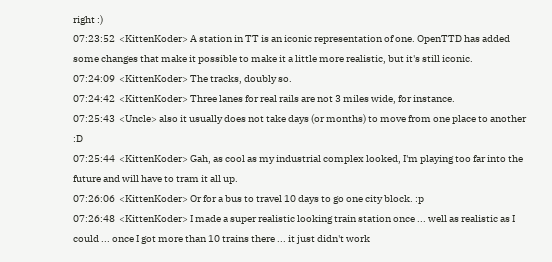right :)
07:23:52  <KittenKoder> A station in TT is an iconic representation of one. OpenTTD has added some changes that make it possible to make it a little more realistic, but it's still iconic.
07:24:09  <KittenKoder> The tracks, doubly so.
07:24:42  <KittenKoder> Three lanes for real rails are not 3 miles wide, for instance.
07:25:43  <Uncle> also it usually does not take days (or months) to move from one place to another :D
07:25:44  <KittenKoder> Gah, as cool as my industrial complex looked, I'm playing too far into the future and will have to tram it all up.
07:26:06  <KittenKoder> Or for a bus to travel 10 days to go one city block. :p
07:26:48  <KittenKoder> I made a super realistic looking train station once ... well as realistic as I could ... once I got more than 10 trains there ... it just didn't work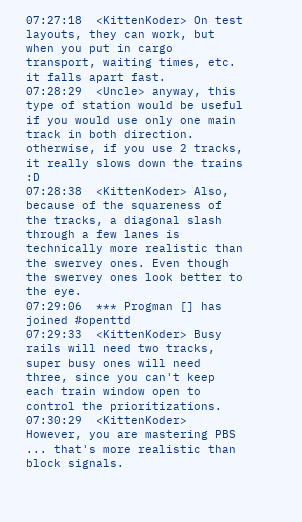07:27:18  <KittenKoder> On test layouts, they can work, but when you put in cargo transport, waiting times, etc. it falls apart fast.
07:28:29  <Uncle> anyway, this type of station would be useful if you would use only one main track in both direction. otherwise, if you use 2 tracks, it really slows down the trains :D
07:28:38  <KittenKoder> Also, because of the squareness of the tracks, a diagonal slash through a few lanes is technically more realistic than the swervey ones. Even though the swervey ones look better to the eye.
07:29:06  *** Progman [] has joined #openttd
07:29:33  <KittenKoder> Busy rails will need two tracks, super busy ones will need three, since you can't keep each train window open to control the prioritizations.
07:30:29  <KittenKoder> However, you are mastering PBS ... that's more realistic than block signals.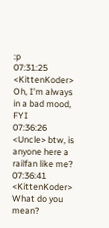:p
07:31:25  <KittenKoder> Oh, I'm always in a bad mood, FYI
07:36:26  <Uncle> btw, is anyone here a railfan like me?
07:36:41  <KittenKoder> What do you mean?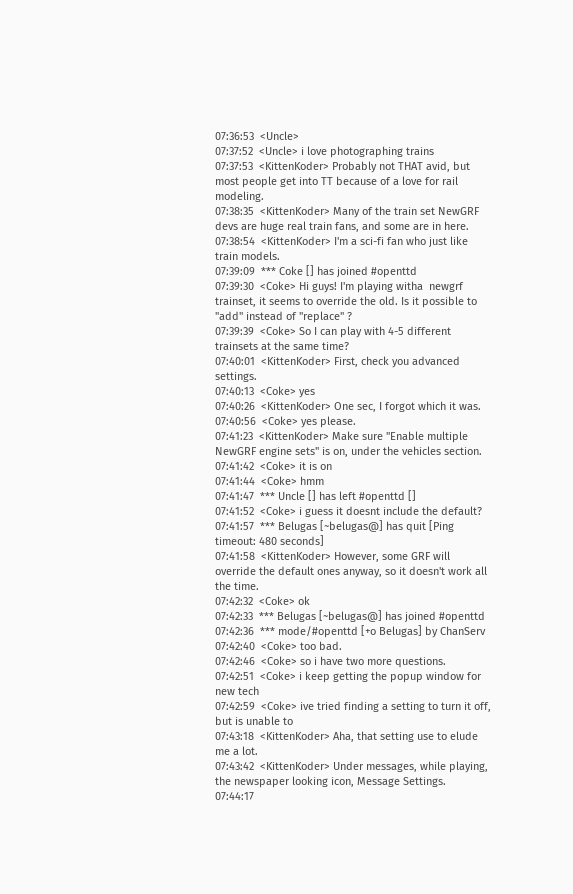07:36:53  <Uncle>
07:37:52  <Uncle> i love photographing trains
07:37:53  <KittenKoder> Probably not THAT avid, but most people get into TT because of a love for rail modeling.
07:38:35  <KittenKoder> Many of the train set NewGRF devs are huge real train fans, and some are in here.
07:38:54  <KittenKoder> I'm a sci-fi fan who just like train models.
07:39:09  *** Coke [] has joined #openttd
07:39:30  <Coke> Hi guys! I'm playing witha  newgrf trainset, it seems to override the old. Is it possible to "add" instead of "replace" ?
07:39:39  <Coke> So I can play with 4-5 different trainsets at the same time?
07:40:01  <KittenKoder> First, check you advanced settings.
07:40:13  <Coke> yes
07:40:26  <KittenKoder> One sec, I forgot which it was.
07:40:56  <Coke> yes please.
07:41:23  <KittenKoder> Make sure "Enable multiple NewGRF engine sets" is on, under the vehicles section.
07:41:42  <Coke> it is on
07:41:44  <Coke> hmm
07:41:47  *** Uncle [] has left #openttd []
07:41:52  <Coke> i guess it doesnt include the default?
07:41:57  *** Belugas [~belugas@] has quit [Ping timeout: 480 seconds]
07:41:58  <KittenKoder> However, some GRF will override the default ones anyway, so it doesn't work all the time.
07:42:32  <Coke> ok
07:42:33  *** Belugas [~belugas@] has joined #openttd
07:42:36  *** mode/#openttd [+o Belugas] by ChanServ
07:42:40  <Coke> too bad.
07:42:46  <Coke> so i have two more questions.
07:42:51  <Coke> i keep getting the popup window for new tech
07:42:59  <Coke> ive tried finding a setting to turn it off, but is unable to
07:43:18  <KittenKoder> Aha, that setting use to elude me a lot.
07:43:42  <KittenKoder> Under messages, while playing, the newspaper looking icon, Message Settings.
07:44:17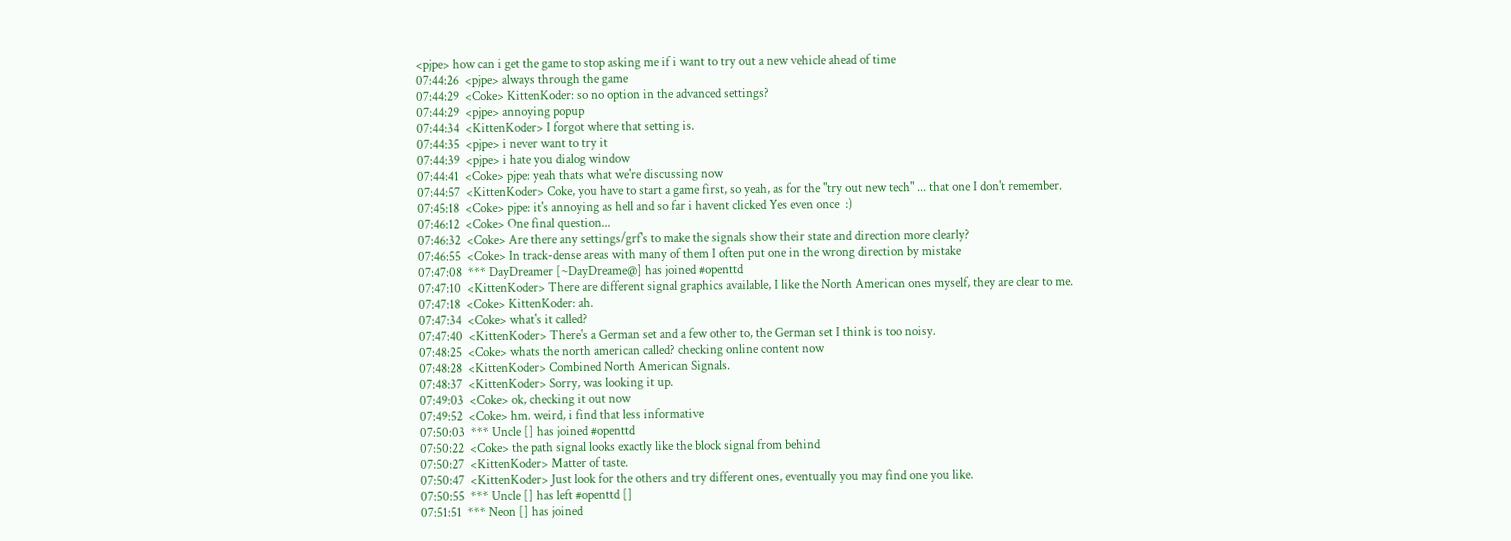<pjpe> how can i get the game to stop asking me if i want to try out a new vehicle ahead of time
07:44:26  <pjpe> always through the game
07:44:29  <Coke> KittenKoder: so no option in the advanced settings?
07:44:29  <pjpe> annoying popup
07:44:34  <KittenKoder> I forgot where that setting is.
07:44:35  <pjpe> i never want to try it
07:44:39  <pjpe> i hate you dialog window
07:44:41  <Coke> pjpe: yeah thats what we're discussing now
07:44:57  <KittenKoder> Coke, you have to start a game first, so yeah, as for the "try out new tech" ... that one I don't remember.
07:45:18  <Coke> pjpe: it's annoying as hell and so far i havent clicked Yes even once  :)
07:46:12  <Coke> One final question...
07:46:32  <Coke> Are there any settings/grf's to make the signals show their state and direction more clearly?
07:46:55  <Coke> In track-dense areas with many of them I often put one in the wrong direction by mistake
07:47:08  *** DayDreamer [~DayDreame@] has joined #openttd
07:47:10  <KittenKoder> There are different signal graphics available, I like the North American ones myself, they are clear to me.
07:47:18  <Coke> KittenKoder: ah.
07:47:34  <Coke> what's it called?
07:47:40  <KittenKoder> There's a German set and a few other to, the German set I think is too noisy.
07:48:25  <Coke> whats the north american called? checking online content now
07:48:28  <KittenKoder> Combined North American Signals.
07:48:37  <KittenKoder> Sorry, was looking it up.
07:49:03  <Coke> ok, checking it out now
07:49:52  <Coke> hm. weird, i find that less informative
07:50:03  *** Uncle [] has joined #openttd
07:50:22  <Coke> the path signal looks exactly like the block signal from behind
07:50:27  <KittenKoder> Matter of taste.
07:50:47  <KittenKoder> Just look for the others and try different ones, eventually you may find one you like.
07:50:55  *** Uncle [] has left #openttd []
07:51:51  *** Neon [] has joined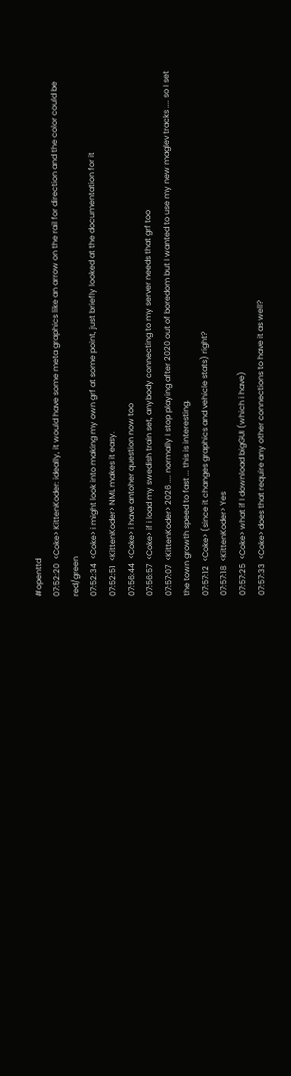#openttd
07:52:20  <Coke> KittenKoder: ideally, it would have some meta graphics like an arrow on the rail for direction and the color could be red/green
07:52:34  <Coke> i might look into making my own grf at some point, just briefly looked at the documentation for it
07:52:51  <KittenKoder> NML makes it easy.
07:56:44  <Coke> i have antoher question now too
07:56:57  <Coke> if i load my swedish train set, anybody connecting to my server needs that grf too
07:57:07  <KittenKoder> 2026 .... normally I stop playing after 2020 out of boredom but I wanted to use my new maglev tracks .... so I set the town growth speed to fast ... this is interesting.
07:57:12  <Coke> (since it changes graphics and vehicle stats) right?
07:57:18  <KittenKoder> Yes
07:57:25  <Coke> what if I download bigGUI (which i have)
07:57:33  <Coke> does that require any other connections to have it as well?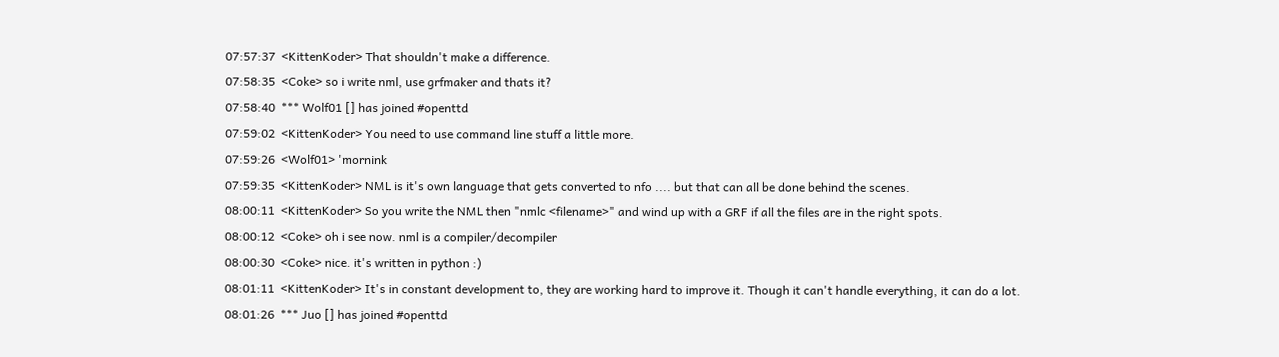07:57:37  <KittenKoder> That shouldn't make a difference.
07:58:35  <Coke> so i write nml, use grfmaker and thats it?
07:58:40  *** Wolf01 [] has joined #openttd
07:59:02  <KittenKoder> You need to use command line stuff a little more.
07:59:26  <Wolf01> 'mornink
07:59:35  <KittenKoder> NML is it's own language that gets converted to nfo .... but that can all be done behind the scenes.
08:00:11  <KittenKoder> So you write the NML then "nmlc <filename>" and wind up with a GRF if all the files are in the right spots.
08:00:12  <Coke> oh i see now. nml is a compiler/decompiler
08:00:30  <Coke> nice. it's written in python :)
08:01:11  <KittenKoder> It's in constant development to, they are working hard to improve it. Though it can't handle everything, it can do a lot.
08:01:26  *** Juo [] has joined #openttd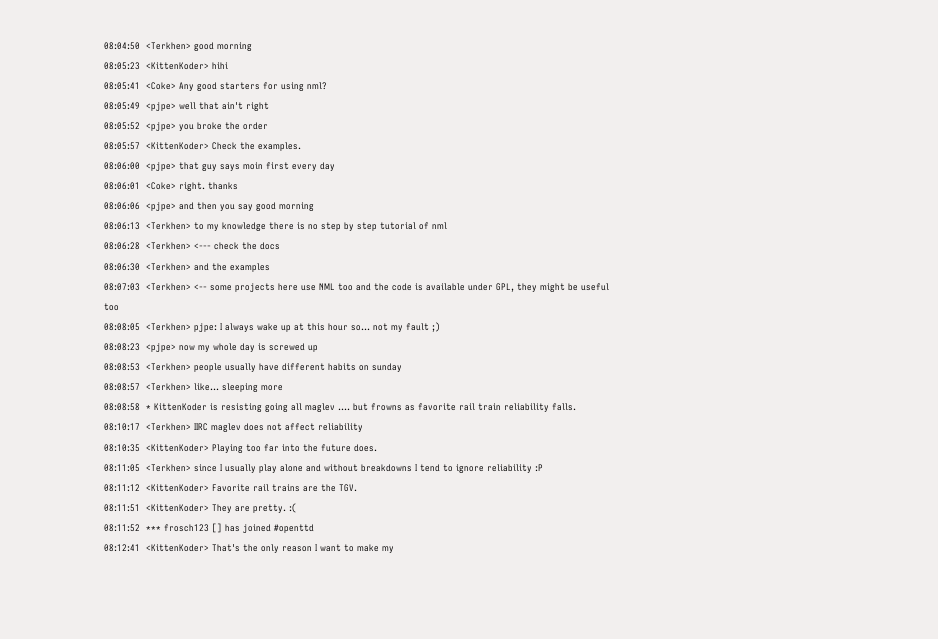08:04:50  <Terkhen> good morning
08:05:23  <KittenKoder> hihi
08:05:41  <Coke> Any good starters for using nml?
08:05:49  <pjpe> well that ain't right
08:05:52  <pjpe> you broke the order
08:05:57  <KittenKoder> Check the examples.
08:06:00  <pjpe> that guy says moin first every day
08:06:01  <Coke> right. thanks
08:06:06  <pjpe> and then you say good morning
08:06:13  <Terkhen> to my knowledge there is no step by step tutorial of nml
08:06:28  <Terkhen> <--- check the docs
08:06:30  <Terkhen> and the examples
08:07:03  <Terkhen> <-- some projects here use NML too and the code is available under GPL, they might be useful too
08:08:05  <Terkhen> pjpe: I always wake up at this hour so... not my fault ;)
08:08:23  <pjpe> now my whole day is screwed up
08:08:53  <Terkhen> people usually have different habits on sunday
08:08:57  <Terkhen> like... sleeping more
08:08:58  * KittenKoder is resisting going all maglev .... but frowns as favorite rail train reliability falls.
08:10:17  <Terkhen> IIRC maglev does not affect reliability
08:10:35  <KittenKoder> Playing too far into the future does.
08:11:05  <Terkhen> since I usually play alone and without breakdowns I tend to ignore reliability :P
08:11:12  <KittenKoder> Favorite rail trains are the TGV.
08:11:51  <KittenKoder> They are pretty. :(
08:11:52  *** frosch123 [] has joined #openttd
08:12:41  <KittenKoder> That's the only reason I want to make my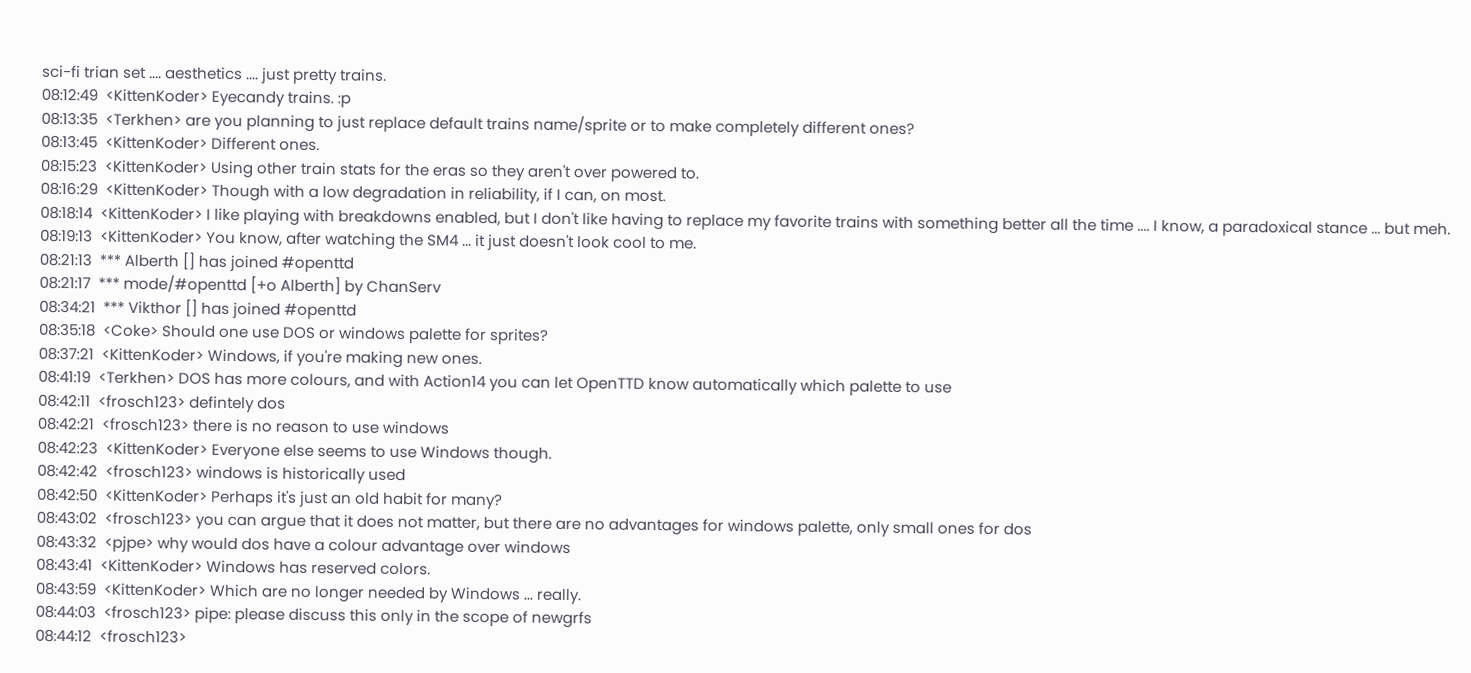sci-fi trian set .... aesthetics .... just pretty trains.
08:12:49  <KittenKoder> Eyecandy trains. :p
08:13:35  <Terkhen> are you planning to just replace default trains name/sprite or to make completely different ones?
08:13:45  <KittenKoder> Different ones.
08:15:23  <KittenKoder> Using other train stats for the eras so they aren't over powered to.
08:16:29  <KittenKoder> Though with a low degradation in reliability, if I can, on most.
08:18:14  <KittenKoder> I like playing with breakdowns enabled, but I don't like having to replace my favorite trains with something better all the time .... I know, a paradoxical stance ... but meh.
08:19:13  <KittenKoder> You know, after watching the SM4 ... it just doesn't look cool to me.
08:21:13  *** Alberth [] has joined #openttd
08:21:17  *** mode/#openttd [+o Alberth] by ChanServ
08:34:21  *** Vikthor [] has joined #openttd
08:35:18  <Coke> Should one use DOS or windows palette for sprites?
08:37:21  <KittenKoder> Windows, if you're making new ones.
08:41:19  <Terkhen> DOS has more colours, and with Action14 you can let OpenTTD know automatically which palette to use
08:42:11  <frosch123> defintely dos
08:42:21  <frosch123> there is no reason to use windows
08:42:23  <KittenKoder> Everyone else seems to use Windows though.
08:42:42  <frosch123> windows is historically used
08:42:50  <KittenKoder> Perhaps it's just an old habit for many?
08:43:02  <frosch123> you can argue that it does not matter, but there are no advantages for windows palette, only small ones for dos
08:43:32  <pjpe> why would dos have a colour advantage over windows
08:43:41  <KittenKoder> Windows has reserved colors.
08:43:59  <KittenKoder> Which are no longer needed by Windows ... really.
08:44:03  <frosch123> pipe: please discuss this only in the scope of newgrfs
08:44:12  <frosch123>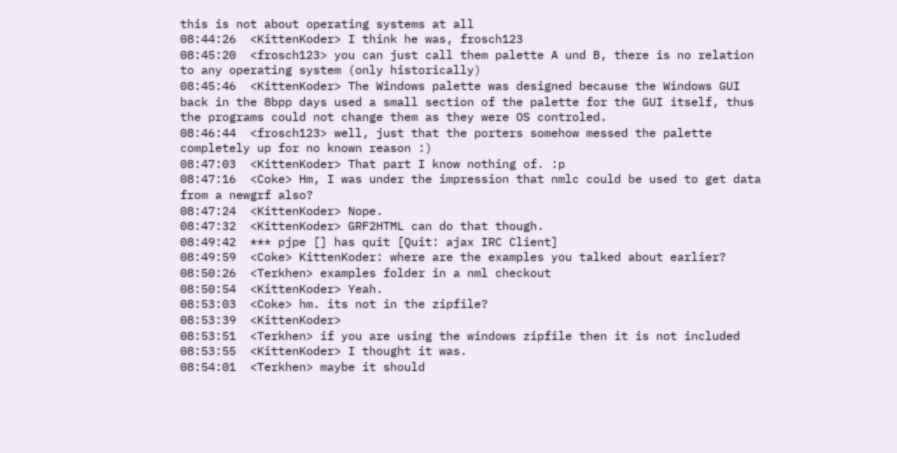this is not about operating systems at all
08:44:26  <KittenKoder> I think he was, frosch123
08:45:20  <frosch123> you can just call them palette A und B, there is no relation to any operating system (only historically)
08:45:46  <KittenKoder> The Windows palette was designed because the Windows GUI back in the 8bpp days used a small section of the palette for the GUI itself, thus the programs could not change them as they were OS controled.
08:46:44  <frosch123> well, just that the porters somehow messed the palette completely up for no known reason :)
08:47:03  <KittenKoder> That part I know nothing of. :p
08:47:16  <Coke> Hm, I was under the impression that nmlc could be used to get data from a newgrf also?
08:47:24  <KittenKoder> Nope.
08:47:32  <KittenKoder> GRF2HTML can do that though.
08:49:42  *** pjpe [] has quit [Quit: ajax IRC Client]
08:49:59  <Coke> KittenKoder: where are the examples you talked about earlier?
08:50:26  <Terkhen> examples folder in a nml checkout
08:50:54  <KittenKoder> Yeah.
08:53:03  <Coke> hm. its not in the zipfile?
08:53:39  <KittenKoder>
08:53:51  <Terkhen> if you are using the windows zipfile then it is not included
08:53:55  <KittenKoder> I thought it was.
08:54:01  <Terkhen> maybe it should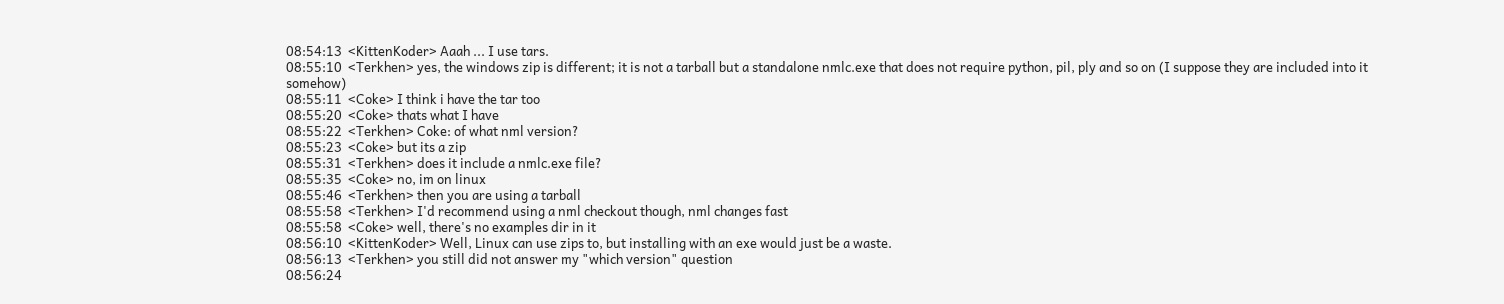08:54:13  <KittenKoder> Aaah ... I use tars.
08:55:10  <Terkhen> yes, the windows zip is different; it is not a tarball but a standalone nmlc.exe that does not require python, pil, ply and so on (I suppose they are included into it somehow)
08:55:11  <Coke> I think i have the tar too
08:55:20  <Coke> thats what I have
08:55:22  <Terkhen> Coke: of what nml version?
08:55:23  <Coke> but its a zip
08:55:31  <Terkhen> does it include a nmlc.exe file?
08:55:35  <Coke> no, im on linux
08:55:46  <Terkhen> then you are using a tarball
08:55:58  <Terkhen> I'd recommend using a nml checkout though, nml changes fast
08:55:58  <Coke> well, there's no examples dir in it
08:56:10  <KittenKoder> Well, Linux can use zips to, but installing with an exe would just be a waste.
08:56:13  <Terkhen> you still did not answer my "which version" question
08:56:24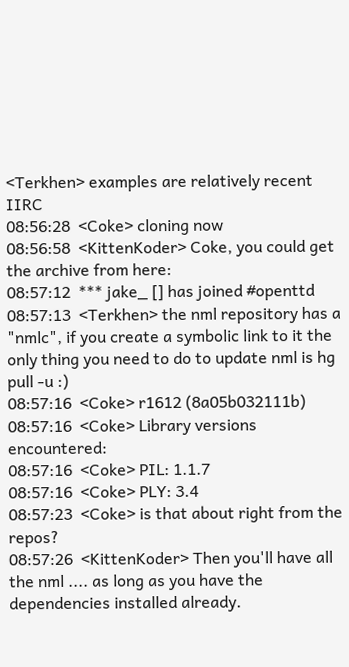<Terkhen> examples are relatively recent IIRC
08:56:28  <Coke> cloning now
08:56:58  <KittenKoder> Coke, you could get the archive from here:
08:57:12  *** jake_ [] has joined #openttd
08:57:13  <Terkhen> the nml repository has a "nmlc", if you create a symbolic link to it the only thing you need to do to update nml is hg pull -u :)
08:57:16  <Coke> r1612 (8a05b032111b)
08:57:16  <Coke> Library versions encountered:
08:57:16  <Coke> PIL: 1.1.7
08:57:16  <Coke> PLY: 3.4
08:57:23  <Coke> is that about right from the repos?
08:57:26  <KittenKoder> Then you'll have all the nml .... as long as you have the dependencies installed already.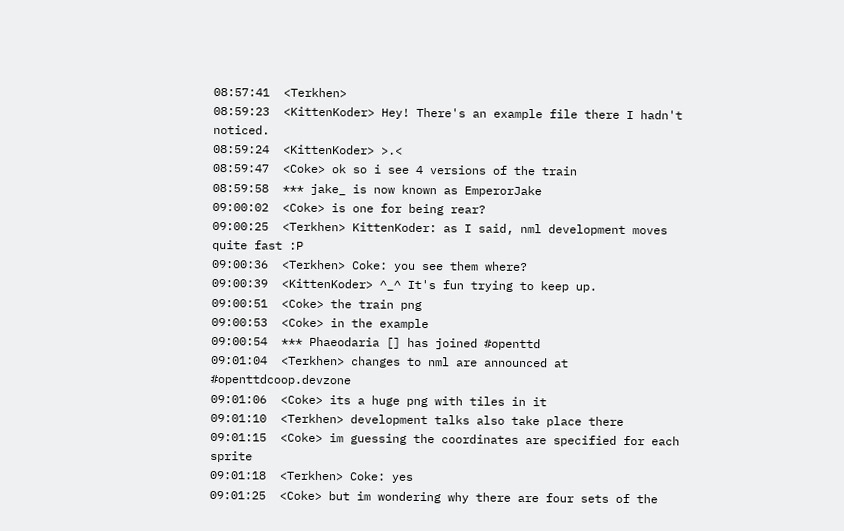08:57:41  <Terkhen>
08:59:23  <KittenKoder> Hey! There's an example file there I hadn't noticed.
08:59:24  <KittenKoder> >.<
08:59:47  <Coke> ok so i see 4 versions of the train
08:59:58  *** jake_ is now known as EmperorJake
09:00:02  <Coke> is one for being rear?
09:00:25  <Terkhen> KittenKoder: as I said, nml development moves quite fast :P
09:00:36  <Terkhen> Coke: you see them where?
09:00:39  <KittenKoder> ^_^ It's fun trying to keep up.
09:00:51  <Coke> the train png
09:00:53  <Coke> in the example
09:00:54  *** Phaeodaria [] has joined #openttd
09:01:04  <Terkhen> changes to nml are announced at #openttdcoop.devzone
09:01:06  <Coke> its a huge png with tiles in it
09:01:10  <Terkhen> development talks also take place there
09:01:15  <Coke> im guessing the coordinates are specified for each sprite
09:01:18  <Terkhen> Coke: yes
09:01:25  <Coke> but im wondering why there are four sets of the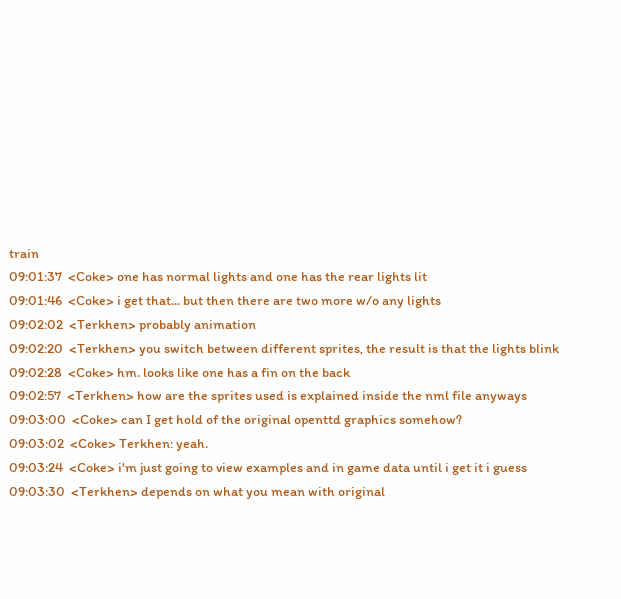train
09:01:37  <Coke> one has normal lights and one has the rear lights lit
09:01:46  <Coke> i get that... but then there are two more w/o any lights
09:02:02  <Terkhen> probably animation
09:02:20  <Terkhen> you switch between different sprites, the result is that the lights blink
09:02:28  <Coke> hm. looks like one has a fin on the back
09:02:57  <Terkhen> how are the sprites used is explained inside the nml file anyways
09:03:00  <Coke> can I get hold of the original openttd graphics somehow?
09:03:02  <Coke> Terkhen: yeah.
09:03:24  <Coke> i'm just going to view examples and in game data until i get it i guess
09:03:30  <Terkhen> depends on what you mean with original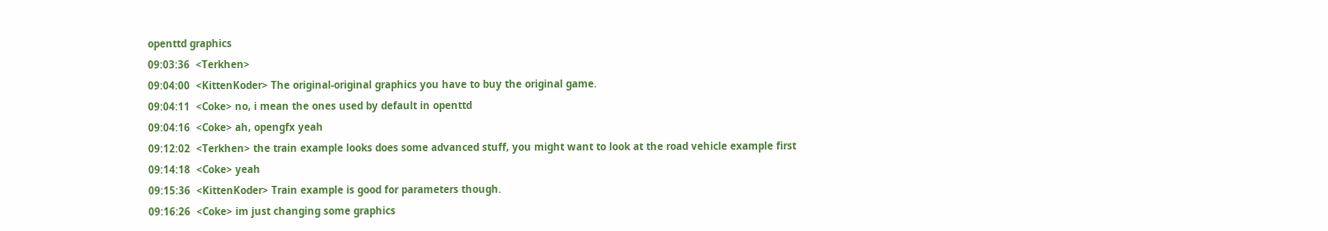openttd graphics
09:03:36  <Terkhen>
09:04:00  <KittenKoder> The original-original graphics you have to buy the original game.
09:04:11  <Coke> no, i mean the ones used by default in openttd
09:04:16  <Coke> ah, opengfx yeah
09:12:02  <Terkhen> the train example looks does some advanced stuff, you might want to look at the road vehicle example first
09:14:18  <Coke> yeah
09:15:36  <KittenKoder> Train example is good for parameters though.
09:16:26  <Coke> im just changing some graphics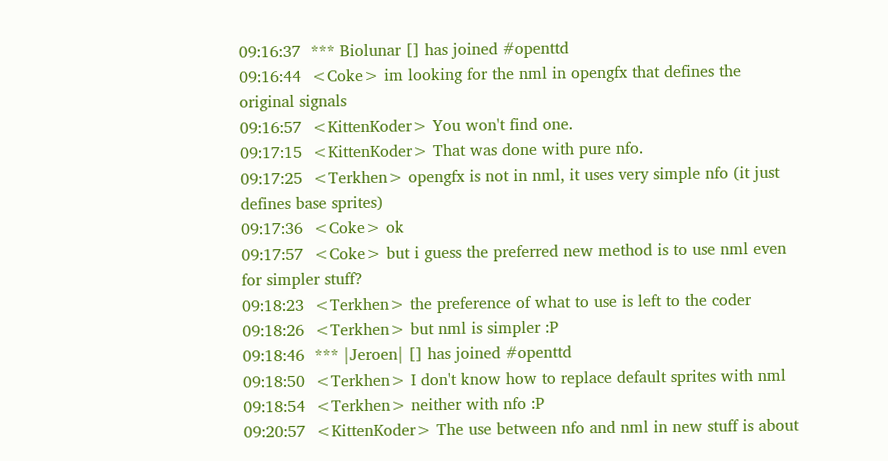09:16:37  *** Biolunar [] has joined #openttd
09:16:44  <Coke> im looking for the nml in opengfx that defines the original signals
09:16:57  <KittenKoder> You won't find one.
09:17:15  <KittenKoder> That was done with pure nfo.
09:17:25  <Terkhen> opengfx is not in nml, it uses very simple nfo (it just defines base sprites)
09:17:36  <Coke> ok
09:17:57  <Coke> but i guess the preferred new method is to use nml even for simpler stuff?
09:18:23  <Terkhen> the preference of what to use is left to the coder
09:18:26  <Terkhen> but nml is simpler :P
09:18:46  *** |Jeroen| [] has joined #openttd
09:18:50  <Terkhen> I don't know how to replace default sprites with nml
09:18:54  <Terkhen> neither with nfo :P
09:20:57  <KittenKoder> The use between nfo and nml in new stuff is about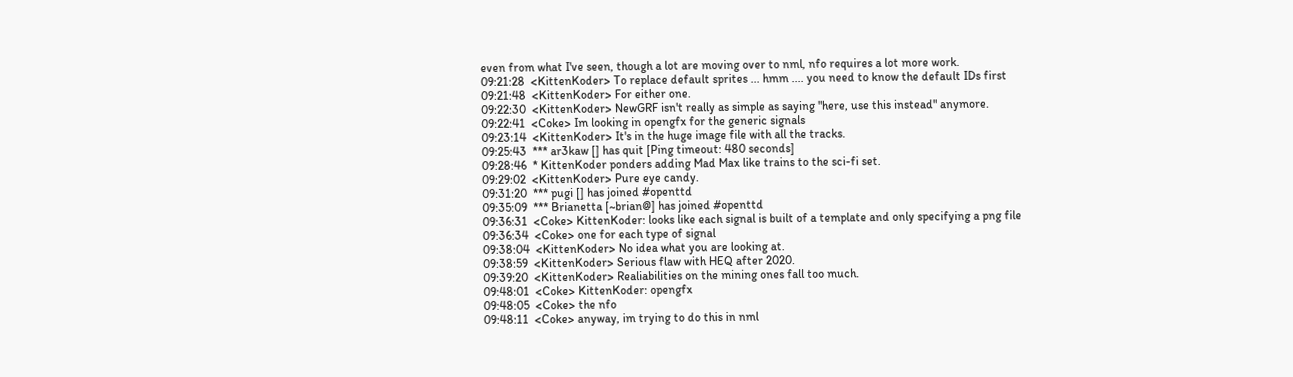even from what I've seen, though a lot are moving over to nml, nfo requires a lot more work.
09:21:28  <KittenKoder> To replace default sprites ... hmm .... you need to know the default IDs first
09:21:48  <KittenKoder> For either one.
09:22:30  <KittenKoder> NewGRF isn't really as simple as saying "here, use this instead" anymore.
09:22:41  <Coke> Im looking in opengfx for the generic signals
09:23:14  <KittenKoder> It's in the huge image file with all the tracks.
09:25:43  *** ar3kaw [] has quit [Ping timeout: 480 seconds]
09:28:46  * KittenKoder ponders adding Mad Max like trains to the sci-fi set.
09:29:02  <KittenKoder> Pure eye candy.
09:31:20  *** pugi [] has joined #openttd
09:35:09  *** Brianetta [~brian@] has joined #openttd
09:36:31  <Coke> KittenKoder: looks like each signal is built of a template and only specifying a png file
09:36:34  <Coke> one for each type of signal
09:38:04  <KittenKoder> No idea what you are looking at.
09:38:59  <KittenKoder> Serious flaw with HEQ after 2020.
09:39:20  <KittenKoder> Realiabilities on the mining ones fall too much.
09:48:01  <Coke> KittenKoder: opengfx
09:48:05  <Coke> the nfo
09:48:11  <Coke> anyway, im trying to do this in nml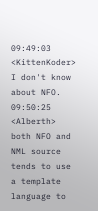09:49:03  <KittenKoder> I don't know about NFO.
09:50:25  <Alberth> both NFO and NML source tends to use a template language to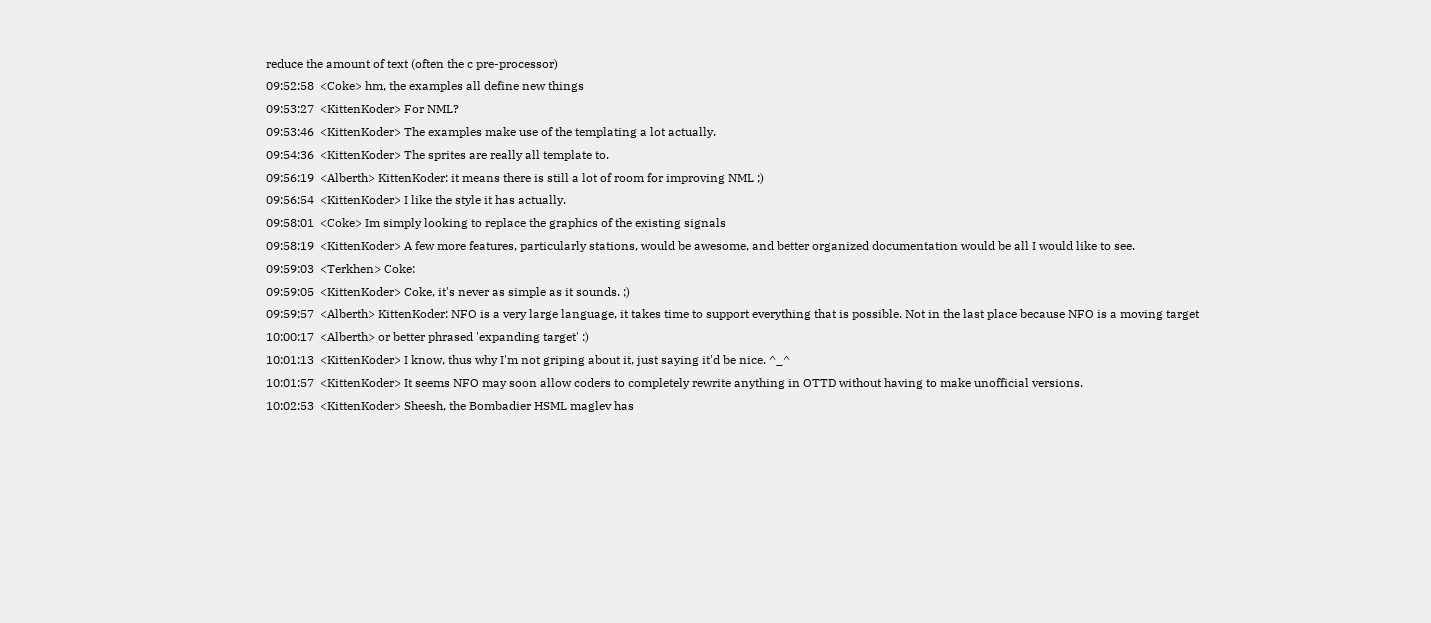reduce the amount of text (often the c pre-processor)
09:52:58  <Coke> hm, the examples all define new things
09:53:27  <KittenKoder> For NML?
09:53:46  <KittenKoder> The examples make use of the templating a lot actually.
09:54:36  <KittenKoder> The sprites are really all template to.
09:56:19  <Alberth> KittenKoder: it means there is still a lot of room for improving NML ;)
09:56:54  <KittenKoder> I like the style it has actually.
09:58:01  <Coke> Im simply looking to replace the graphics of the existing signals
09:58:19  <KittenKoder> A few more features, particularly stations, would be awesome, and better organized documentation would be all I would like to see.
09:59:03  <Terkhen> Coke:
09:59:05  <KittenKoder> Coke, it's never as simple as it sounds. ;)
09:59:57  <Alberth> KittenKoder: NFO is a very large language, it takes time to support everything that is possible. Not in the last place because NFO is a moving target
10:00:17  <Alberth> or better phrased 'expanding target' :)
10:01:13  <KittenKoder> I know, thus why I'm not griping about it, just saying it'd be nice. ^_^
10:01:57  <KittenKoder> It seems NFO may soon allow coders to completely rewrite anything in OTTD without having to make unofficial versions.
10:02:53  <KittenKoder> Sheesh, the Bombadier HSML maglev has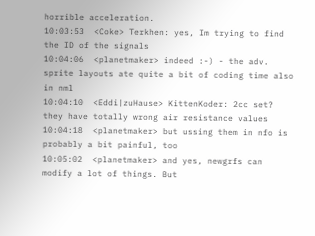horrible acceleration.
10:03:53  <Coke> Terkhen: yes, Im trying to find the ID of the signals
10:04:06  <planetmaker> indeed :-) - the adv. sprite layouts ate quite a bit of coding time also in nml
10:04:10  <Eddi|zuHause> KittenKoder: 2cc set? they have totally wrong air resistance values
10:04:18  <planetmaker> but ussing them in nfo is probably a bit painful, too
10:05:02  <planetmaker> and yes, newgrfs can modify a lot of things. But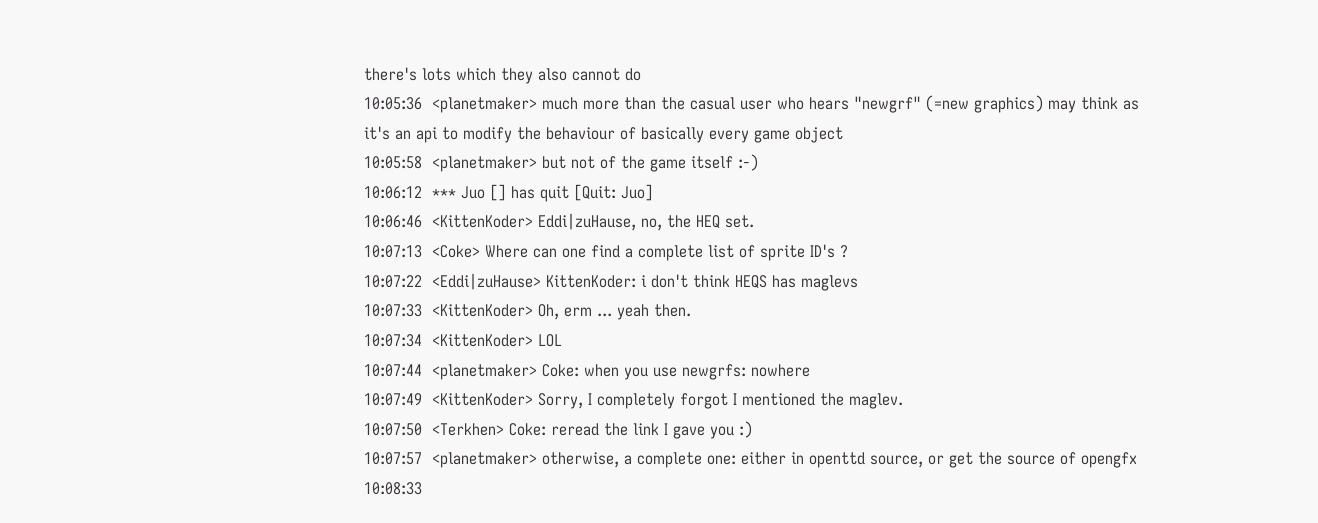there's lots which they also cannot do
10:05:36  <planetmaker> much more than the casual user who hears "newgrf" (=new graphics) may think as it's an api to modify the behaviour of basically every game object
10:05:58  <planetmaker> but not of the game itself :-)
10:06:12  *** Juo [] has quit [Quit: Juo]
10:06:46  <KittenKoder> Eddi|zuHause, no, the HEQ set.
10:07:13  <Coke> Where can one find a complete list of sprite ID's ?
10:07:22  <Eddi|zuHause> KittenKoder: i don't think HEQS has maglevs
10:07:33  <KittenKoder> Oh, erm ... yeah then.
10:07:34  <KittenKoder> LOL
10:07:44  <planetmaker> Coke: when you use newgrfs: nowhere
10:07:49  <KittenKoder> Sorry, I completely forgot I mentioned the maglev.
10:07:50  <Terkhen> Coke: reread the link I gave you :)
10:07:57  <planetmaker> otherwise, a complete one: either in openttd source, or get the source of opengfx
10:08:33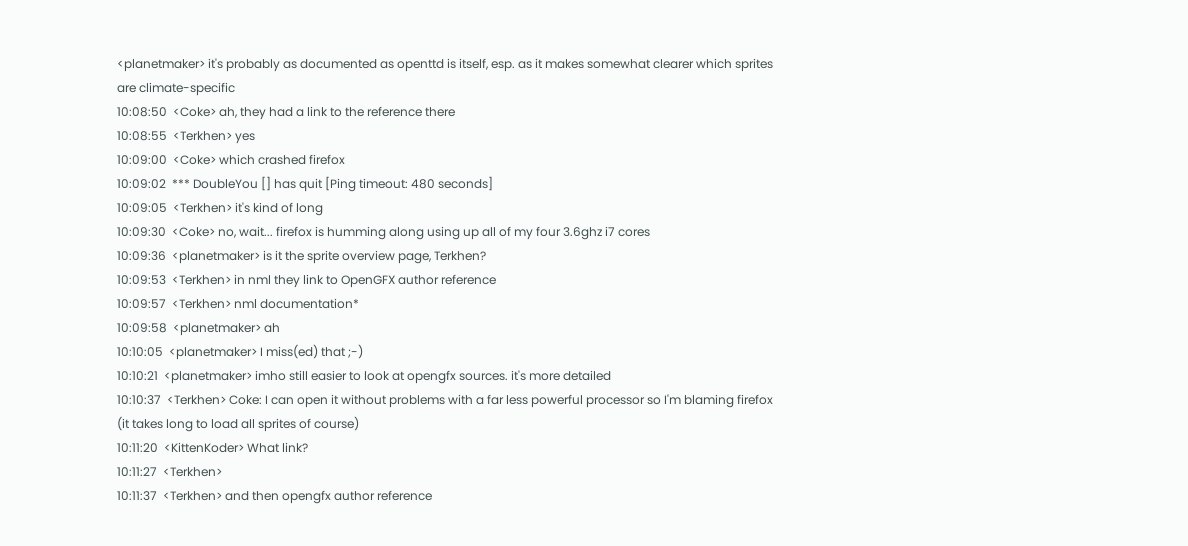<planetmaker> it's probably as documented as openttd is itself, esp. as it makes somewhat clearer which sprites are climate-specific
10:08:50  <Coke> ah, they had a link to the reference there
10:08:55  <Terkhen> yes
10:09:00  <Coke> which crashed firefox
10:09:02  *** DoubleYou [] has quit [Ping timeout: 480 seconds]
10:09:05  <Terkhen> it's kind of long
10:09:30  <Coke> no, wait... firefox is humming along using up all of my four 3.6ghz i7 cores
10:09:36  <planetmaker> is it the sprite overview page, Terkhen?
10:09:53  <Terkhen> in nml they link to OpenGFX author reference
10:09:57  <Terkhen> nml documentation*
10:09:58  <planetmaker> ah
10:10:05  <planetmaker> I miss(ed) that ;-)
10:10:21  <planetmaker> imho still easier to look at opengfx sources. it's more detailed
10:10:37  <Terkhen> Coke: I can open it without problems with a far less powerful processor so I'm blaming firefox (it takes long to load all sprites of course)
10:11:20  <KittenKoder> What link?
10:11:27  <Terkhen>
10:11:37  <Terkhen> and then opengfx author reference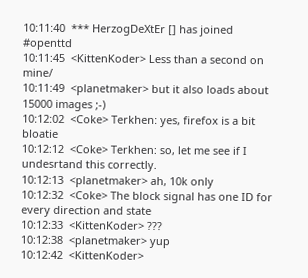10:11:40  *** HerzogDeXtEr [] has joined #openttd
10:11:45  <KittenKoder> Less than a second on mine/
10:11:49  <planetmaker> but it also loads about 15000 images ;-)
10:12:02  <Coke> Terkhen: yes, firefox is a bit bloatie
10:12:12  <Coke> Terkhen: so, let me see if I undesrtand this correctly.
10:12:13  <planetmaker> ah, 10k only
10:12:32  <Coke> The block signal has one ID for every direction and state
10:12:33  <KittenKoder> ???
10:12:38  <planetmaker> yup
10:12:42  <KittenKoder>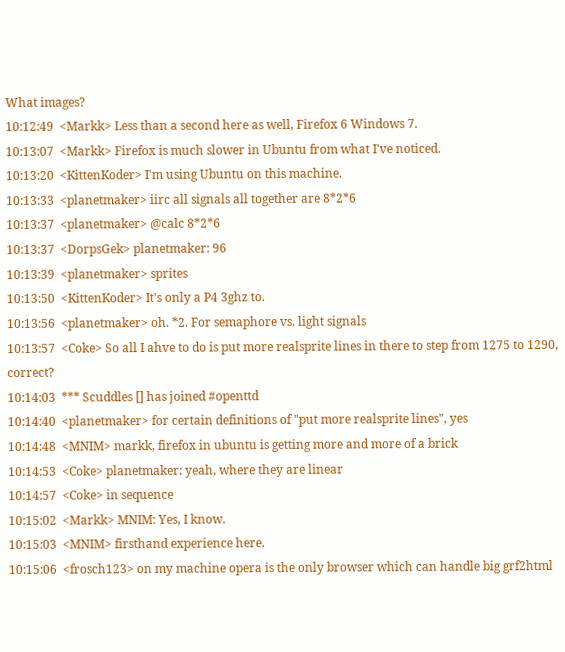What images?
10:12:49  <Markk> Less than a second here as well, Firefox 6 Windows 7.
10:13:07  <Markk> Firefox is much slower in Ubuntu from what I've noticed.
10:13:20  <KittenKoder> I'm using Ubuntu on this machine.
10:13:33  <planetmaker> iirc all signals all together are 8*2*6
10:13:37  <planetmaker> @calc 8*2*6
10:13:37  <DorpsGek> planetmaker: 96
10:13:39  <planetmaker> sprites
10:13:50  <KittenKoder> It's only a P4 3ghz to.
10:13:56  <planetmaker> oh. *2. For semaphore vs. light signals
10:13:57  <Coke> So all I ahve to do is put more realsprite lines in there to step from 1275 to 1290, correct?
10:14:03  *** Scuddles [] has joined #openttd
10:14:40  <planetmaker> for certain definitions of "put more realsprite lines", yes
10:14:48  <MNIM> markk, firefox in ubuntu is getting more and more of a brick
10:14:53  <Coke> planetmaker: yeah, where they are linear
10:14:57  <Coke> in sequence
10:15:02  <Markk> MNIM: Yes, I know.
10:15:03  <MNIM> firsthand experience here.
10:15:06  <frosch123> on my machine opera is the only browser which can handle big grf2html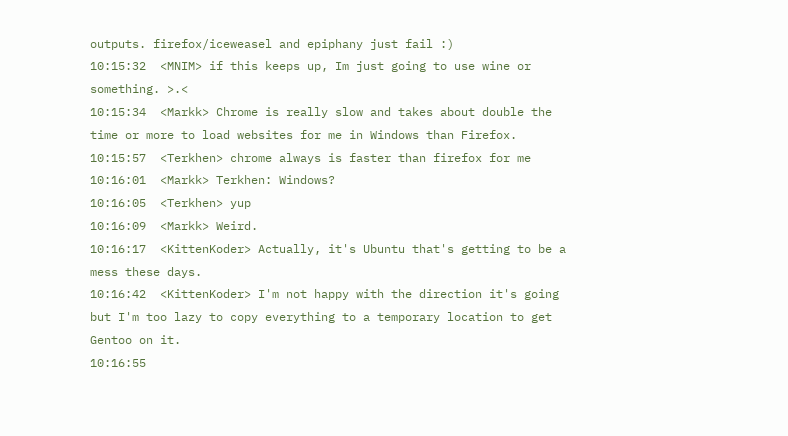outputs. firefox/iceweasel and epiphany just fail :)
10:15:32  <MNIM> if this keeps up, Im just going to use wine or something. >.<
10:15:34  <Markk> Chrome is really slow and takes about double the time or more to load websites for me in Windows than Firefox.
10:15:57  <Terkhen> chrome always is faster than firefox for me
10:16:01  <Markk> Terkhen: Windows?
10:16:05  <Terkhen> yup
10:16:09  <Markk> Weird.
10:16:17  <KittenKoder> Actually, it's Ubuntu that's getting to be a mess these days.
10:16:42  <KittenKoder> I'm not happy with the direction it's going but I'm too lazy to copy everything to a temporary location to get Gentoo on it.
10:16:55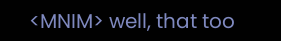<MNIM> well, that too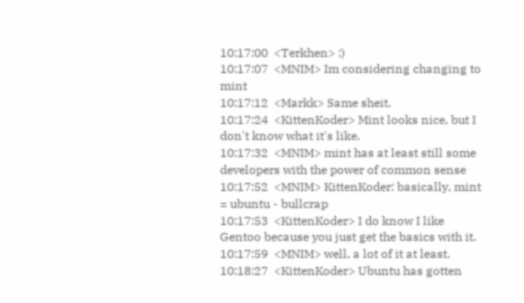10:17:00  <Terkhen> :)
10:17:07  <MNIM> Im considering changing to mint
10:17:12  <Markk> Same sheit.
10:17:24  <KittenKoder> Mint looks nice, but I don't know what it's like.
10:17:32  <MNIM> mint has at least still some developers with the power of common sense
10:17:52  <MNIM> KittenKoder: basically, mint = ubuntu - bullcrap
10:17:53  <KittenKoder> I do know I like Gentoo because you just get the basics with it.
10:17:59  <MNIM> well, a lot of it at least.
10:18:27  <KittenKoder> Ubuntu has gotten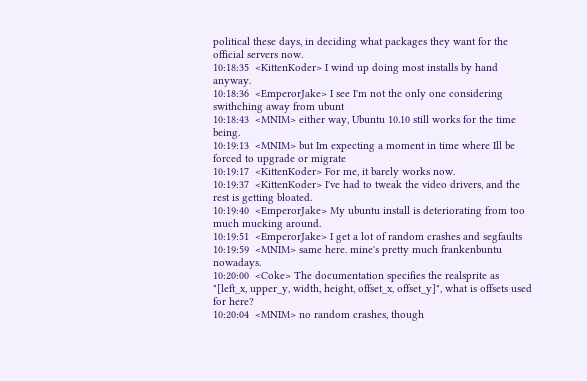political these days, in deciding what packages they want for the official servers now.
10:18:35  <KittenKoder> I wind up doing most installs by hand anyway.
10:18:36  <EmperorJake> I see I'm not the only one considering swithching away from ubunt
10:18:43  <MNIM> either way, Ubuntu 10.10 still works for the time being.
10:19:13  <MNIM> but Im expecting a moment in time where Ill be forced to upgrade or migrate
10:19:17  <KittenKoder> For me, it barely works now.
10:19:37  <KittenKoder> I've had to tweak the video drivers, and the rest is getting bloated.
10:19:40  <EmperorJake> My ubuntu install is deteriorating from too much mucking around.
10:19:51  <EmperorJake> I get a lot of random crashes and segfaults
10:19:59  <MNIM> same here. mine's pretty much frankenbuntu nowadays.
10:20:00  <Coke> The documentation specifies the realsprite as "[left_x, upper_y, width, height, offset_x, offset_y]", what is offsets used for here?
10:20:04  <MNIM> no random crashes, though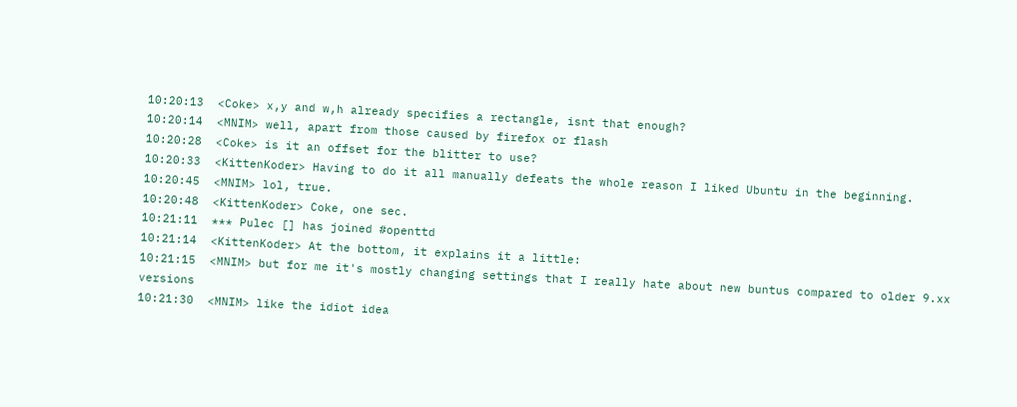10:20:13  <Coke> x,y and w,h already specifies a rectangle, isnt that enough?
10:20:14  <MNIM> well, apart from those caused by firefox or flash
10:20:28  <Coke> is it an offset for the blitter to use?
10:20:33  <KittenKoder> Having to do it all manually defeats the whole reason I liked Ubuntu in the beginning.
10:20:45  <MNIM> lol, true.
10:20:48  <KittenKoder> Coke, one sec.
10:21:11  *** Pulec [] has joined #openttd
10:21:14  <KittenKoder> At the bottom, it explains it a little:
10:21:15  <MNIM> but for me it's mostly changing settings that I really hate about new buntus compared to older 9.xx versions
10:21:30  <MNIM> like the idiot idea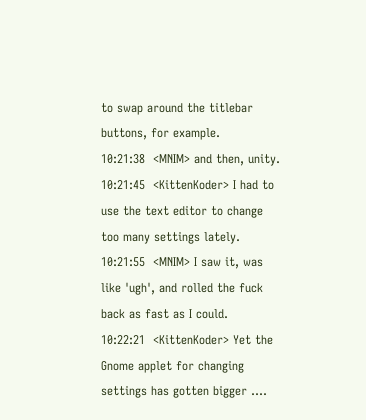to swap around the titlebar buttons, for example.
10:21:38  <MNIM> and then, unity.
10:21:45  <KittenKoder> I had to use the text editor to change too many settings lately.
10:21:55  <MNIM> I saw it, was like 'ugh', and rolled the fuck back as fast as I could.
10:22:21  <KittenKoder> Yet the Gnome applet for changing settings has gotten bigger ....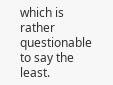which is rather questionable to say the least.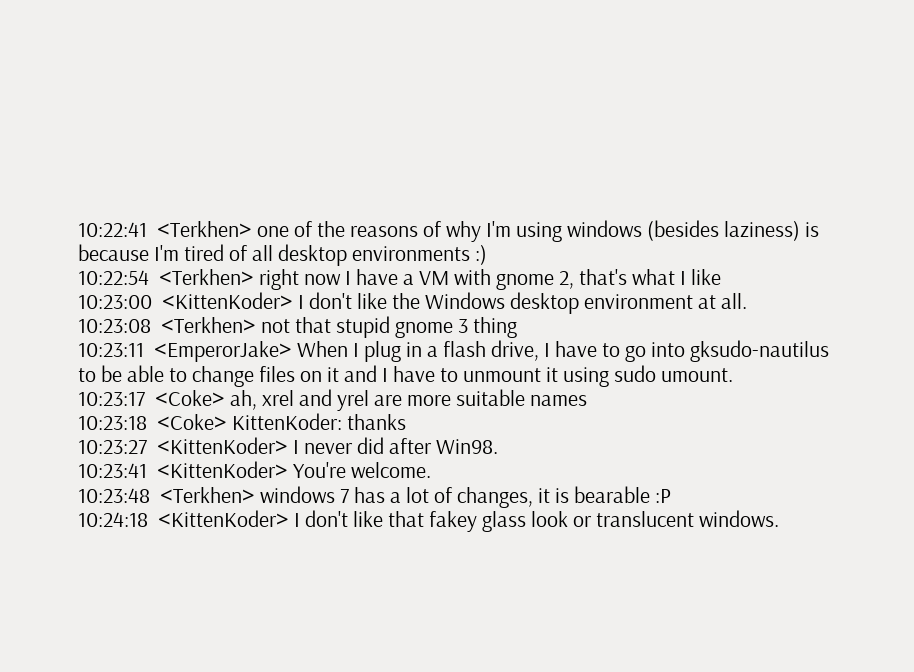10:22:41  <Terkhen> one of the reasons of why I'm using windows (besides laziness) is because I'm tired of all desktop environments :)
10:22:54  <Terkhen> right now I have a VM with gnome 2, that's what I like
10:23:00  <KittenKoder> I don't like the Windows desktop environment at all.
10:23:08  <Terkhen> not that stupid gnome 3 thing
10:23:11  <EmperorJake> When I plug in a flash drive, I have to go into gksudo-nautilus to be able to change files on it and I have to unmount it using sudo umount.
10:23:17  <Coke> ah, xrel and yrel are more suitable names
10:23:18  <Coke> KittenKoder: thanks
10:23:27  <KittenKoder> I never did after Win98.
10:23:41  <KittenKoder> You're welcome.
10:23:48  <Terkhen> windows 7 has a lot of changes, it is bearable :P
10:24:18  <KittenKoder> I don't like that fakey glass look or translucent windows.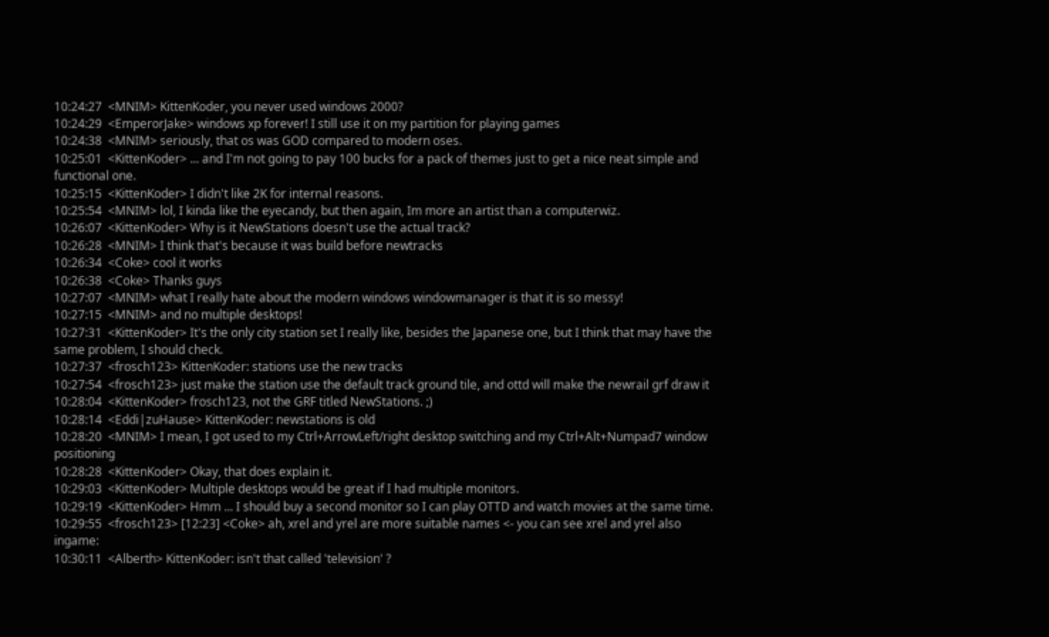10:24:27  <MNIM> KittenKoder, you never used windows 2000?
10:24:29  <EmperorJake> windows xp forever! I still use it on my partition for playing games
10:24:38  <MNIM> seriously, that os was GOD compared to modern oses.
10:25:01  <KittenKoder> ... and I'm not going to pay 100 bucks for a pack of themes just to get a nice neat simple and functional one.
10:25:15  <KittenKoder> I didn't like 2K for internal reasons.
10:25:54  <MNIM> lol, I kinda like the eyecandy, but then again, Im more an artist than a computerwiz.
10:26:07  <KittenKoder> Why is it NewStations doesn't use the actual track?
10:26:28  <MNIM> I think that's because it was build before newtracks
10:26:34  <Coke> cool it works
10:26:38  <Coke> Thanks guys
10:27:07  <MNIM> what I really hate about the modern windows windowmanager is that it is so messy!
10:27:15  <MNIM> and no multiple desktops!
10:27:31  <KittenKoder> It's the only city station set I really like, besides the Japanese one, but I think that may have the same problem, I should check.
10:27:37  <frosch123> KittenKoder: stations use the new tracks
10:27:54  <frosch123> just make the station use the default track ground tile, and ottd will make the newrail grf draw it
10:28:04  <KittenKoder> frosch123, not the GRF titled NewStations. ;)
10:28:14  <Eddi|zuHause> KittenKoder: newstations is old
10:28:20  <MNIM> I mean, I got used to my Ctrl+ArrowLeft/right desktop switching and my Ctrl+Alt+Numpad7 window positioning
10:28:28  <KittenKoder> Okay, that does explain it.
10:29:03  <KittenKoder> Multiple desktops would be great if I had multiple monitors.
10:29:19  <KittenKoder> Hmm ... I should buy a second monitor so I can play OTTD and watch movies at the same time.
10:29:55  <frosch123> [12:23] <Coke> ah, xrel and yrel are more suitable names <- you can see xrel and yrel also ingame:
10:30:11  <Alberth> KittenKoder: isn't that called 'television' ?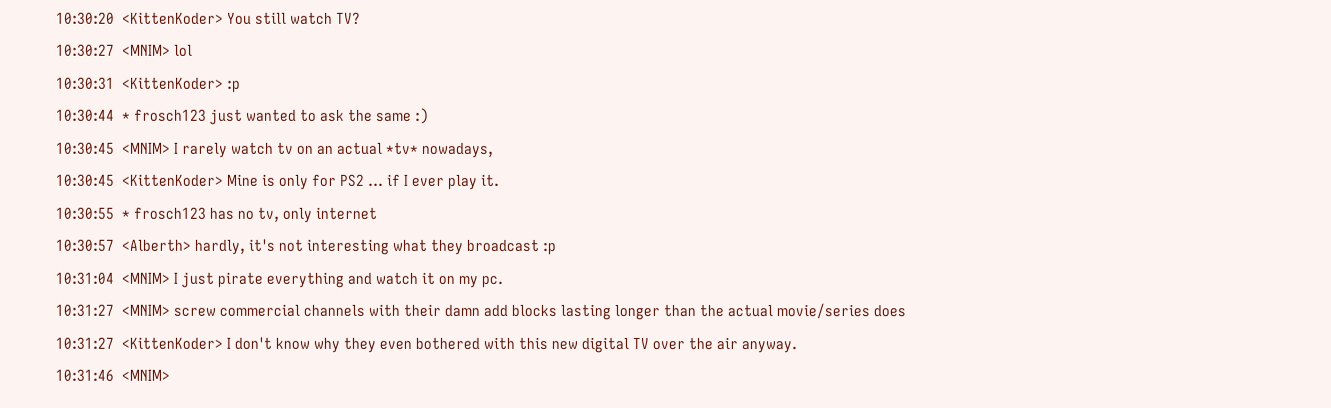10:30:20  <KittenKoder> You still watch TV?
10:30:27  <MNIM> lol
10:30:31  <KittenKoder> :p
10:30:44  * frosch123 just wanted to ask the same :)
10:30:45  <MNIM> I rarely watch tv on an actual *tv* nowadays,
10:30:45  <KittenKoder> Mine is only for PS2 ... if I ever play it.
10:30:55  * frosch123 has no tv, only internet
10:30:57  <Alberth> hardly, it's not interesting what they broadcast :p
10:31:04  <MNIM> I just pirate everything and watch it on my pc.
10:31:27  <MNIM> screw commercial channels with their damn add blocks lasting longer than the actual movie/series does
10:31:27  <KittenKoder> I don't know why they even bothered with this new digital TV over the air anyway.
10:31:46  <MNIM>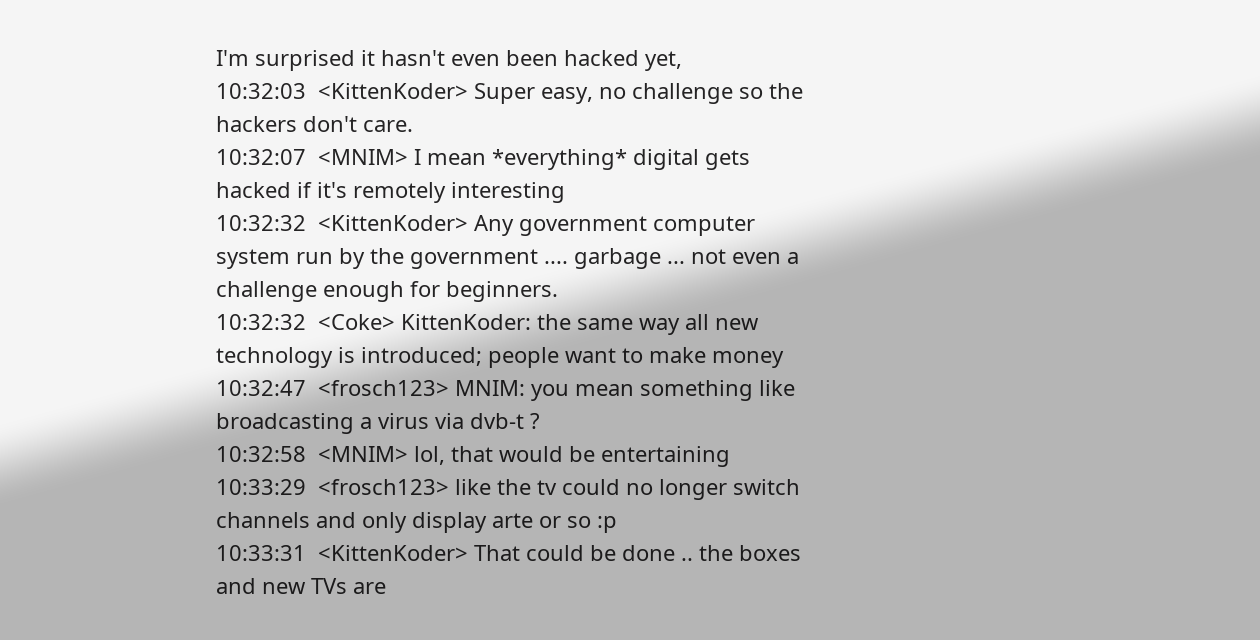I'm surprised it hasn't even been hacked yet,
10:32:03  <KittenKoder> Super easy, no challenge so the hackers don't care.
10:32:07  <MNIM> I mean *everything* digital gets hacked if it's remotely interesting
10:32:32  <KittenKoder> Any government computer system run by the government .... garbage ... not even a challenge enough for beginners.
10:32:32  <Coke> KittenKoder: the same way all new technology is introduced; people want to make money
10:32:47  <frosch123> MNIM: you mean something like broadcasting a virus via dvb-t ?
10:32:58  <MNIM> lol, that would be entertaining
10:33:29  <frosch123> like the tv could no longer switch channels and only display arte or so :p
10:33:31  <KittenKoder> That could be done .. the boxes and new TVs are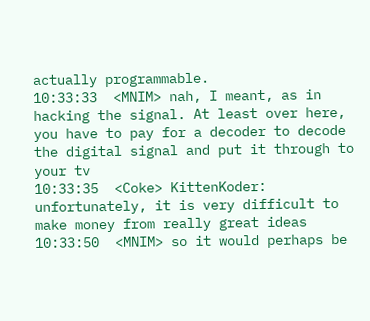actually programmable.
10:33:33  <MNIM> nah, I meant, as in hacking the signal. At least over here, you have to pay for a decoder to decode the digital signal and put it through to your tv
10:33:35  <Coke> KittenKoder: unfortunately, it is very difficult to make money from really great ideas
10:33:50  <MNIM> so it would perhaps be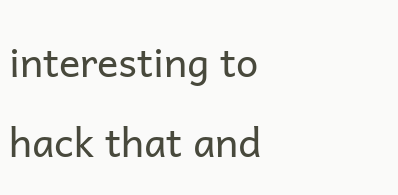interesting to hack that and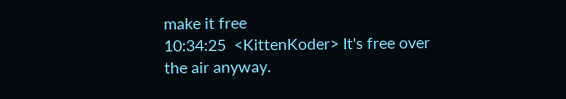make it free
10:34:25  <KittenKoder> It's free over the air anyway.